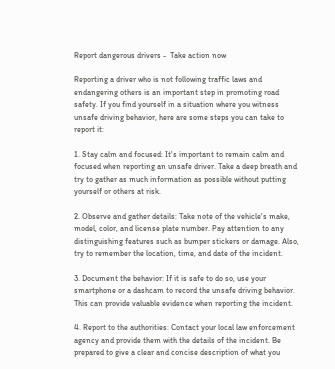Report dangerous drivers -  Take action now

Reporting a driver who is not following traffic laws and endangering others is an important step in promoting road safety. If you find yourself in a situation where you witness unsafe driving behavior, here are some steps you can take to report it:

1. Stay calm and focused: It's important to remain calm and focused when reporting an unsafe driver. Take a deep breath and try to gather as much information as possible without putting yourself or others at risk.

2. Observe and gather details: Take note of the vehicle's make, model, color, and license plate number. Pay attention to any distinguishing features such as bumper stickers or damage. Also, try to remember the location, time, and date of the incident.

3. Document the behavior: If it is safe to do so, use your smartphone or a dashcam to record the unsafe driving behavior. This can provide valuable evidence when reporting the incident.

4. Report to the authorities: Contact your local law enforcement agency and provide them with the details of the incident. Be prepared to give a clear and concise description of what you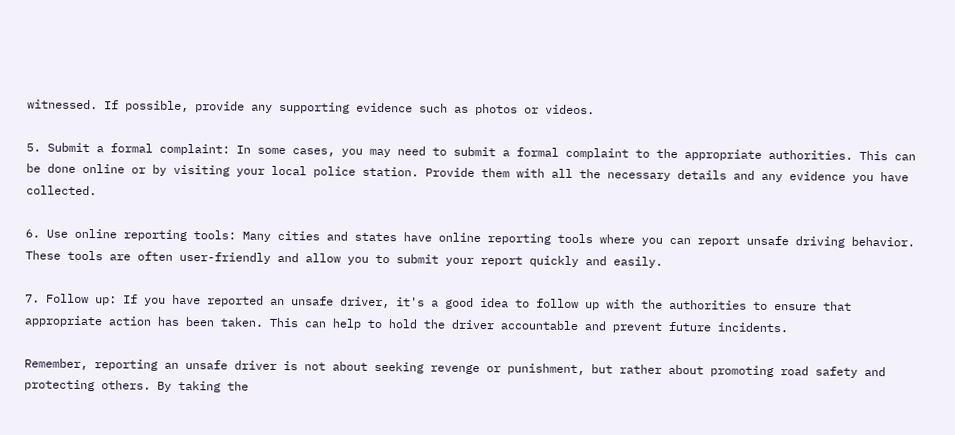witnessed. If possible, provide any supporting evidence such as photos or videos.

5. Submit a formal complaint: In some cases, you may need to submit a formal complaint to the appropriate authorities. This can be done online or by visiting your local police station. Provide them with all the necessary details and any evidence you have collected.

6. Use online reporting tools: Many cities and states have online reporting tools where you can report unsafe driving behavior. These tools are often user-friendly and allow you to submit your report quickly and easily.

7. Follow up: If you have reported an unsafe driver, it's a good idea to follow up with the authorities to ensure that appropriate action has been taken. This can help to hold the driver accountable and prevent future incidents.

Remember, reporting an unsafe driver is not about seeking revenge or punishment, but rather about promoting road safety and protecting others. By taking the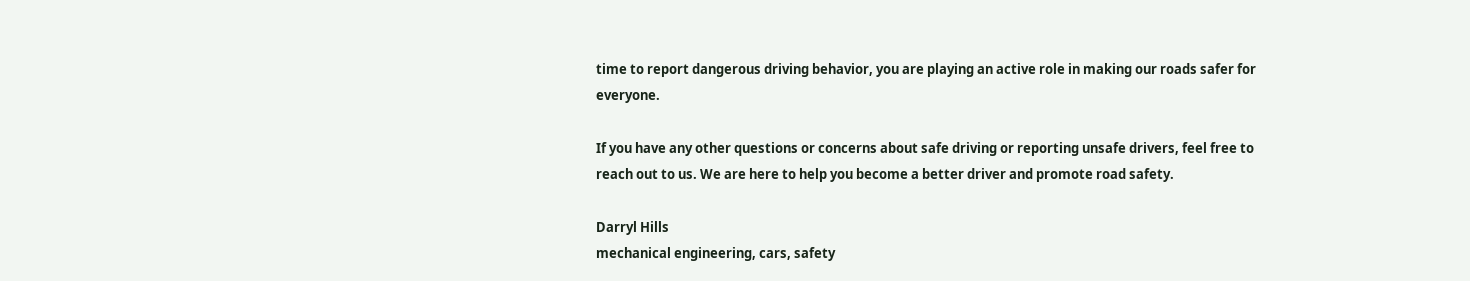time to report dangerous driving behavior, you are playing an active role in making our roads safer for everyone.

If you have any other questions or concerns about safe driving or reporting unsafe drivers, feel free to reach out to us. We are here to help you become a better driver and promote road safety.

Darryl Hills
mechanical engineering, cars, safety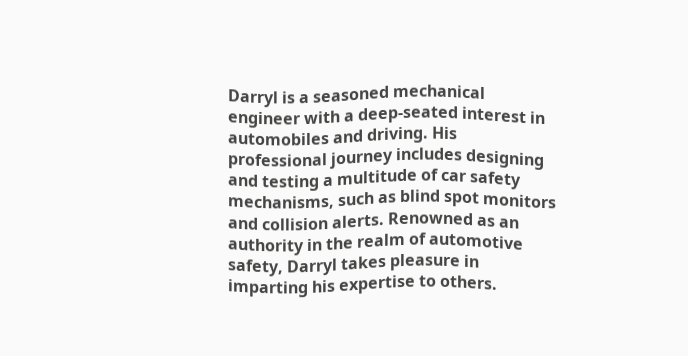Darryl is a seasoned mechanical engineer with a deep-seated interest in automobiles and driving. His professional journey includes designing and testing a multitude of car safety mechanisms, such as blind spot monitors and collision alerts. Renowned as an authority in the realm of automotive safety, Darryl takes pleasure in imparting his expertise to others.